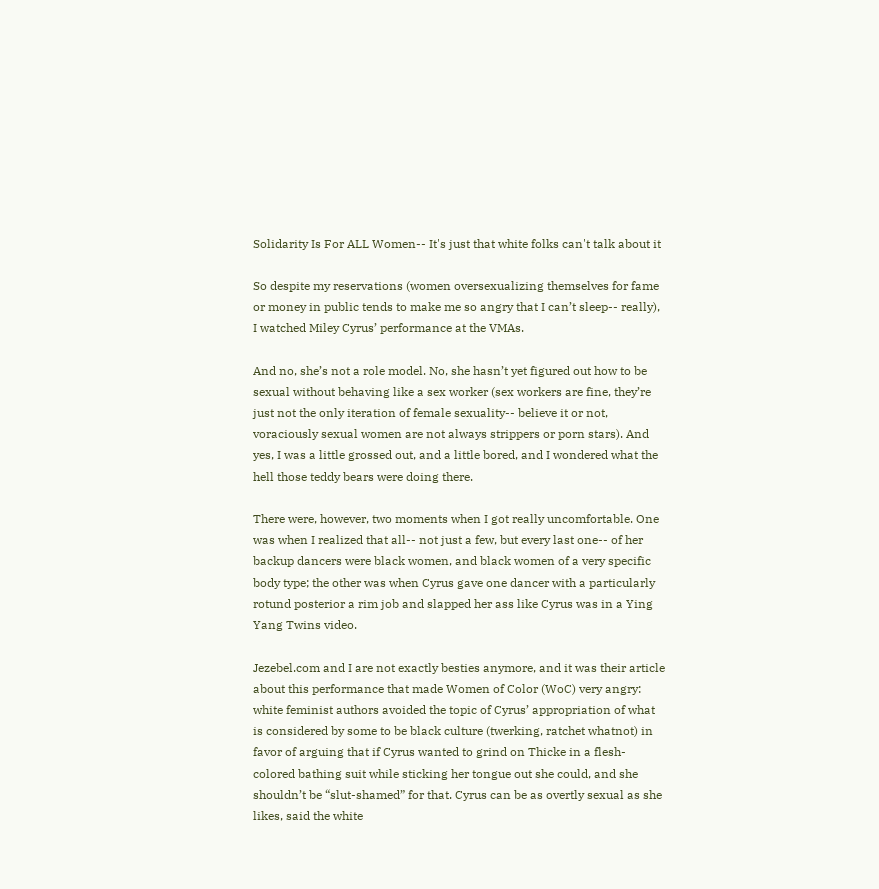Solidarity Is For ALL Women-- It's just that white folks can't talk about it

So despite my reservations (women oversexualizing themselves for fame or money in public tends to make me so angry that I can’t sleep-- really), I watched Miley Cyrus’ performance at the VMAs.

And no, she’s not a role model. No, she hasn’t yet figured out how to be sexual without behaving like a sex worker (sex workers are fine, they’re just not the only iteration of female sexuality-- believe it or not, voraciously sexual women are not always strippers or porn stars). And yes, I was a little grossed out, and a little bored, and I wondered what the hell those teddy bears were doing there.

There were, however, two moments when I got really uncomfortable. One was when I realized that all-- not just a few, but every last one-- of her backup dancers were black women, and black women of a very specific body type; the other was when Cyrus gave one dancer with a particularly rotund posterior a rim job and slapped her ass like Cyrus was in a Ying Yang Twins video.

Jezebel.com and I are not exactly besties anymore, and it was their article about this performance that made Women of Color (WoC) very angry: white feminist authors avoided the topic of Cyrus’ appropriation of what is considered by some to be black culture (twerking, ratchet whatnot) in favor of arguing that if Cyrus wanted to grind on Thicke in a flesh-colored bathing suit while sticking her tongue out she could, and she shouldn’t be “slut-shamed” for that. Cyrus can be as overtly sexual as she likes, said the white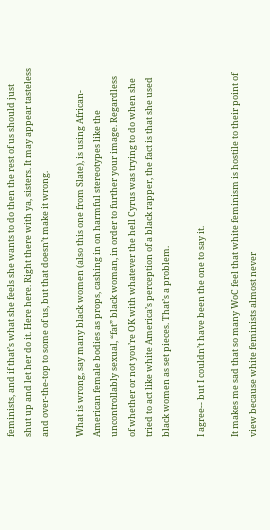feminists, and if that’s what she feels she wants to do then the rest of us should just shut up and let her do it. Here here. Right there with ya, sisters. It may appear tasteless and over-the-top to some of us, but that doesn’t make it wrong.

What is wrong, say many black women (also this one from Slate), is using African-American female bodies as props, cashing in on harmful stereotypes like the uncontrollably sexual, “fat” black woman, in order to further your image. Regardless of whether or not you’re OK with whatever the hell Cyrus was trying to do when she tried to act like white America’s perception of a black rapper, the fact is that she used black women as set pieces. That’s a problem.

I agree-- but I couldn’t have been the one to say it.

It makes me sad that so many WoC feel that white feminism is hostile to their point of view because white feminists almost never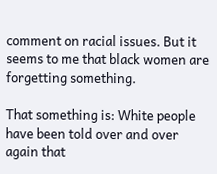comment on racial issues. But it seems to me that black women are forgetting something.

That something is: White people have been told over and over again that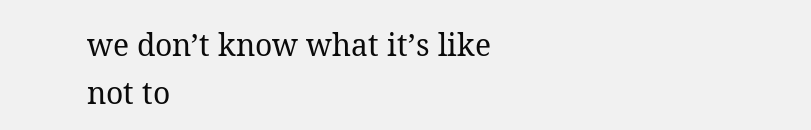we don’t know what it’s like not to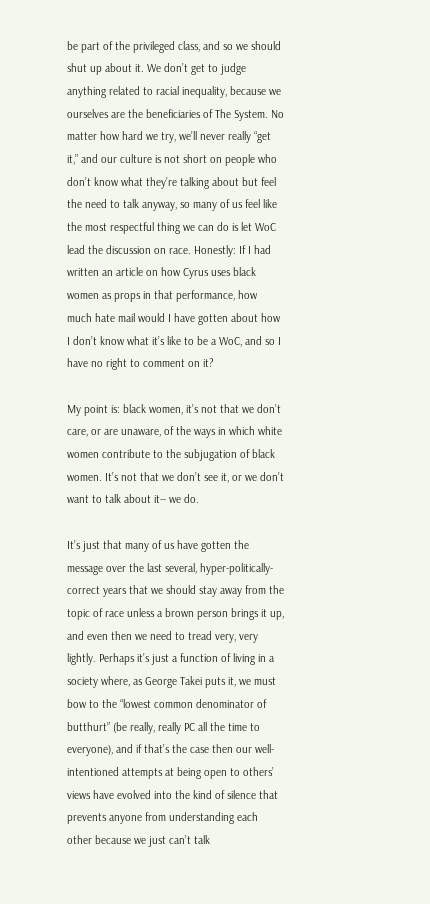be part of the privileged class, and so we should shut up about it. We don’t get to judge anything related to racial inequality, because we ourselves are the beneficiaries of The System. No matter how hard we try, we’ll never really “get it,” and our culture is not short on people who don’t know what they’re talking about but feel the need to talk anyway, so many of us feel like the most respectful thing we can do is let WoC lead the discussion on race. Honestly: If I had written an article on how Cyrus uses black women as props in that performance, how much hate mail would I have gotten about how I don’t know what it’s like to be a WoC, and so I have no right to comment on it?

My point is: black women, it’s not that we don’t care, or are unaware, of the ways in which white women contribute to the subjugation of black women. It’s not that we don’t see it, or we don’t want to talk about it-- we do.

It’s just that many of us have gotten the message over the last several, hyper-politically-correct years that we should stay away from the topic of race unless a brown person brings it up, and even then we need to tread very, very lightly. Perhaps it’s just a function of living in a society where, as George Takei puts it, we must bow to the “lowest common denominator of butthurt” (be really, really PC all the time to everyone), and if that’s the case then our well-intentioned attempts at being open to others’ views have evolved into the kind of silence that prevents anyone from understanding each other because we just can’t talk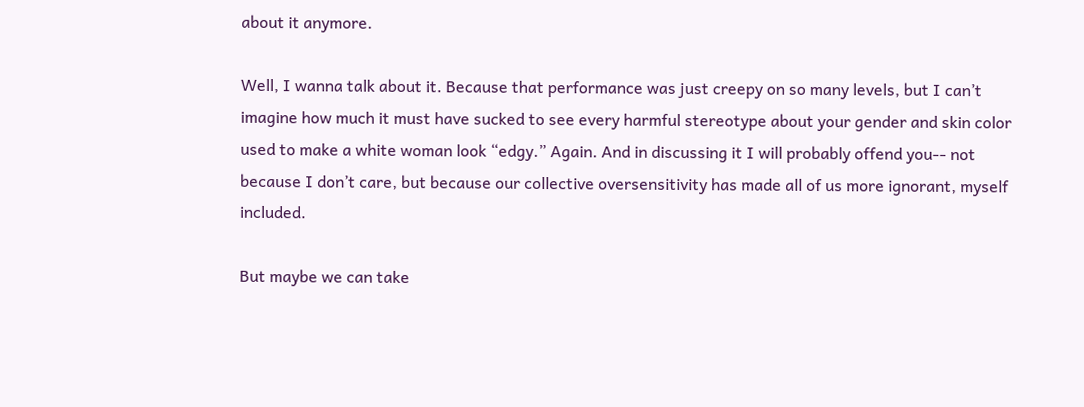about it anymore.

Well, I wanna talk about it. Because that performance was just creepy on so many levels, but I can’t imagine how much it must have sucked to see every harmful stereotype about your gender and skin color used to make a white woman look “edgy.” Again. And in discussing it I will probably offend you-- not because I don’t care, but because our collective oversensitivity has made all of us more ignorant, myself included.

But maybe we can take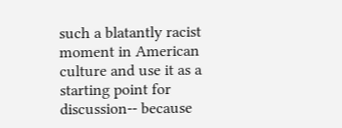such a blatantly racist moment in American culture and use it as a starting point for discussion-- because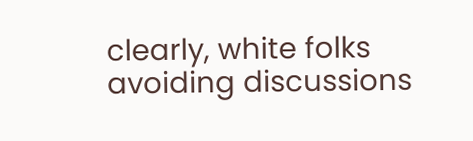clearly, white folks avoiding discussions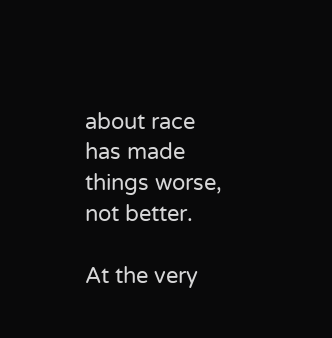about race has made things worse, not better.

At the very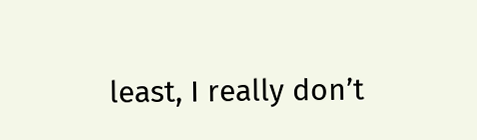least, I really don’t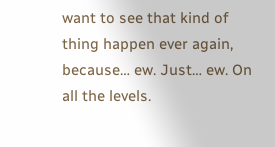want to see that kind of thing happen ever again, because… ew. Just… ew. On all the levels.